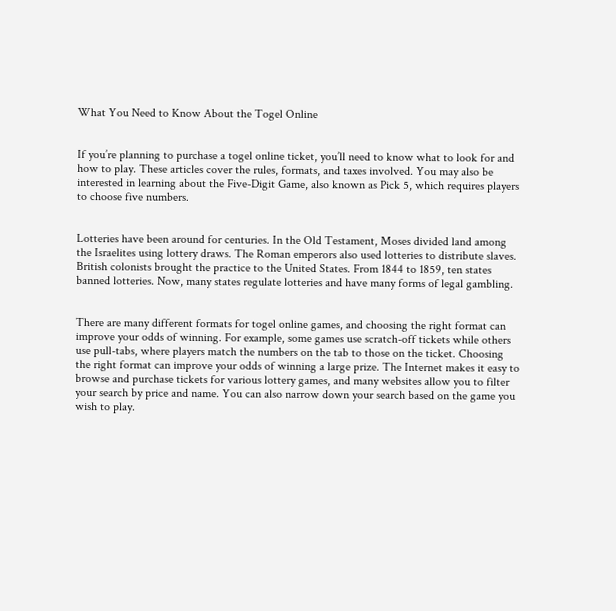What You Need to Know About the Togel Online


If you’re planning to purchase a togel online ticket, you’ll need to know what to look for and how to play. These articles cover the rules, formats, and taxes involved. You may also be interested in learning about the Five-Digit Game, also known as Pick 5, which requires players to choose five numbers.


Lotteries have been around for centuries. In the Old Testament, Moses divided land among the Israelites using lottery draws. The Roman emperors also used lotteries to distribute slaves. British colonists brought the practice to the United States. From 1844 to 1859, ten states banned lotteries. Now, many states regulate lotteries and have many forms of legal gambling.


There are many different formats for togel online games, and choosing the right format can improve your odds of winning. For example, some games use scratch-off tickets while others use pull-tabs, where players match the numbers on the tab to those on the ticket. Choosing the right format can improve your odds of winning a large prize. The Internet makes it easy to browse and purchase tickets for various lottery games, and many websites allow you to filter your search by price and name. You can also narrow down your search based on the game you wish to play.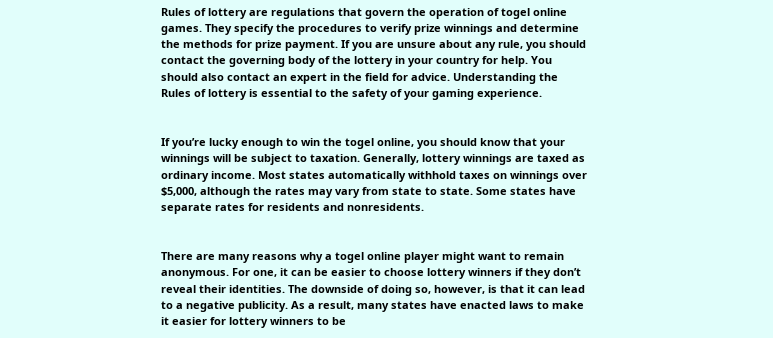Rules of lottery are regulations that govern the operation of togel online games. They specify the procedures to verify prize winnings and determine the methods for prize payment. If you are unsure about any rule, you should contact the governing body of the lottery in your country for help. You should also contact an expert in the field for advice. Understanding the Rules of lottery is essential to the safety of your gaming experience.


If you’re lucky enough to win the togel online, you should know that your winnings will be subject to taxation. Generally, lottery winnings are taxed as ordinary income. Most states automatically withhold taxes on winnings over $5,000, although the rates may vary from state to state. Some states have separate rates for residents and nonresidents.


There are many reasons why a togel online player might want to remain anonymous. For one, it can be easier to choose lottery winners if they don’t reveal their identities. The downside of doing so, however, is that it can lead to a negative publicity. As a result, many states have enacted laws to make it easier for lottery winners to be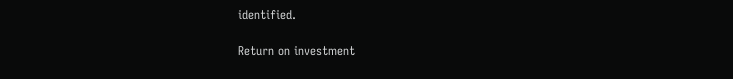identified.

Return on investment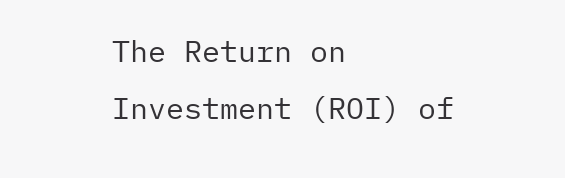The Return on Investment (ROI) of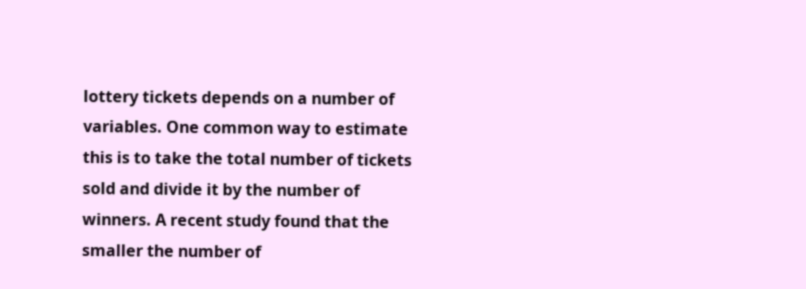lottery tickets depends on a number of variables. One common way to estimate this is to take the total number of tickets sold and divide it by the number of winners. A recent study found that the smaller the number of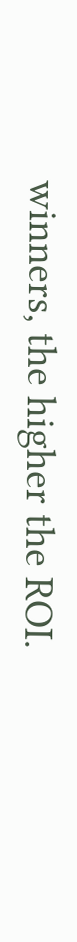winners, the higher the ROI.